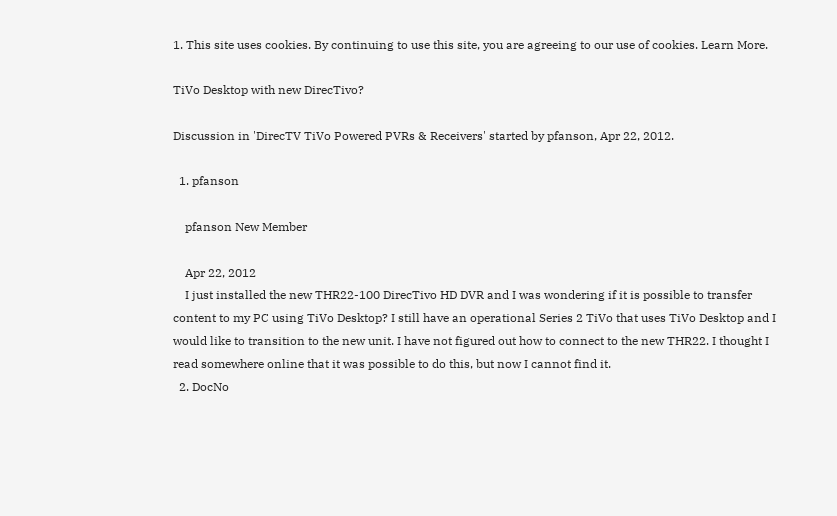1. This site uses cookies. By continuing to use this site, you are agreeing to our use of cookies. Learn More.

TiVo Desktop with new DirecTivo?

Discussion in 'DirecTV TiVo Powered PVRs & Receivers' started by pfanson, Apr 22, 2012.

  1. pfanson

    pfanson New Member

    Apr 22, 2012
    I just installed the new THR22-100 DirecTivo HD DVR and I was wondering if it is possible to transfer content to my PC using TiVo Desktop? I still have an operational Series 2 TiVo that uses TiVo Desktop and I would like to transition to the new unit. I have not figured out how to connect to the new THR22. I thought I read somewhere online that it was possible to do this, but now I cannot find it.
  2. DocNo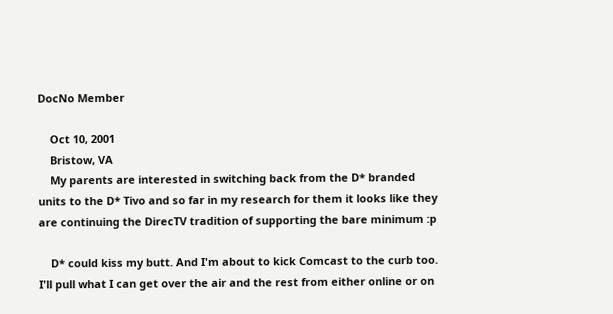DocNo Member

    Oct 10, 2001
    Bristow, VA
    My parents are interested in switching back from the D* branded units to the D* Tivo and so far in my research for them it looks like they are continuing the DirecTV tradition of supporting the bare minimum :p

    D* could kiss my butt. And I'm about to kick Comcast to the curb too. I'll pull what I can get over the air and the rest from either online or on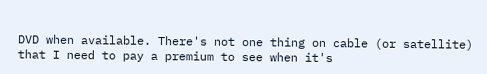DVD when available. There's not one thing on cable (or satellite) that I need to pay a premium to see when it's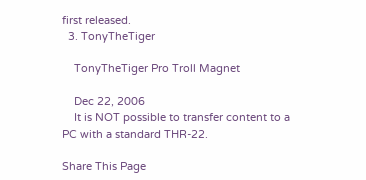first released.
  3. TonyTheTiger

    TonyTheTiger Pro Troll Magnet

    Dec 22, 2006
    It is NOT possible to transfer content to a PC with a standard THR-22.

Share This Page